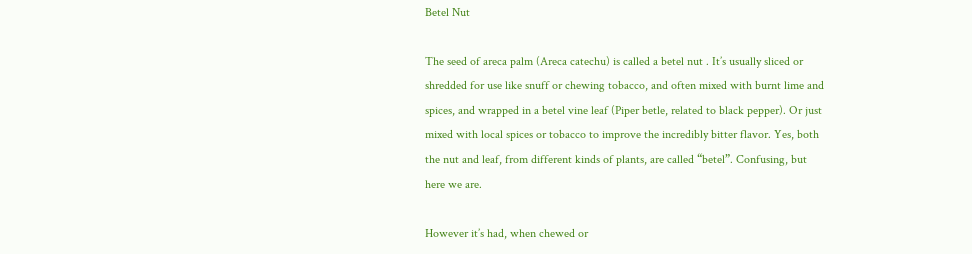Betel Nut

The seed of areca palm (Areca catechu) is called a betel nut . It’s usually sliced or shredded for use like snuff or chewing tobacco, and often mixed with burnt lime and spices, and wrapped in a betel vine leaf (Piper betle, related to black pepper). Or just mixed with local spices or tobacco to improve the incredibly bitter flavor. Yes, both the nut and leaf, from different kinds of plants, are called “betel”. Confusing, but here we are.

However it’s had, when chewed or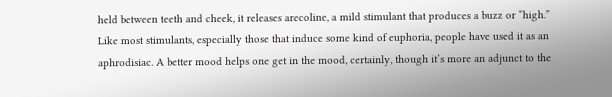held between teeth and cheek, it releases arecoline, a mild stimulant that produces a buzz or “high.” Like most stimulants, especially those that induce some kind of euphoria, people have used it as an aphrodisiac. A better mood helps one get in the mood, certainly, though it’s more an adjunct to the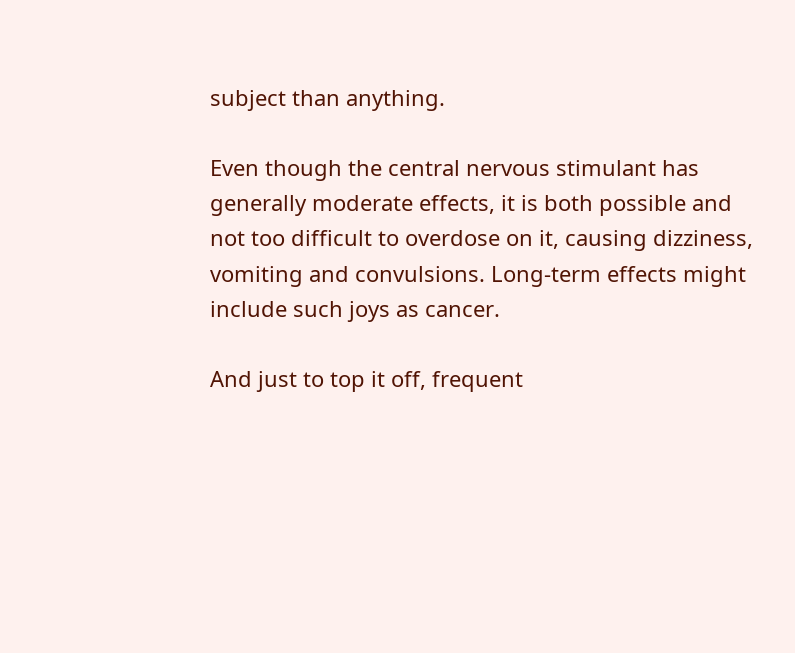subject than anything.

Even though the central nervous stimulant has generally moderate effects, it is both possible and not too difficult to overdose on it, causing dizziness, vomiting and convulsions. Long-term effects might include such joys as cancer.

And just to top it off, frequent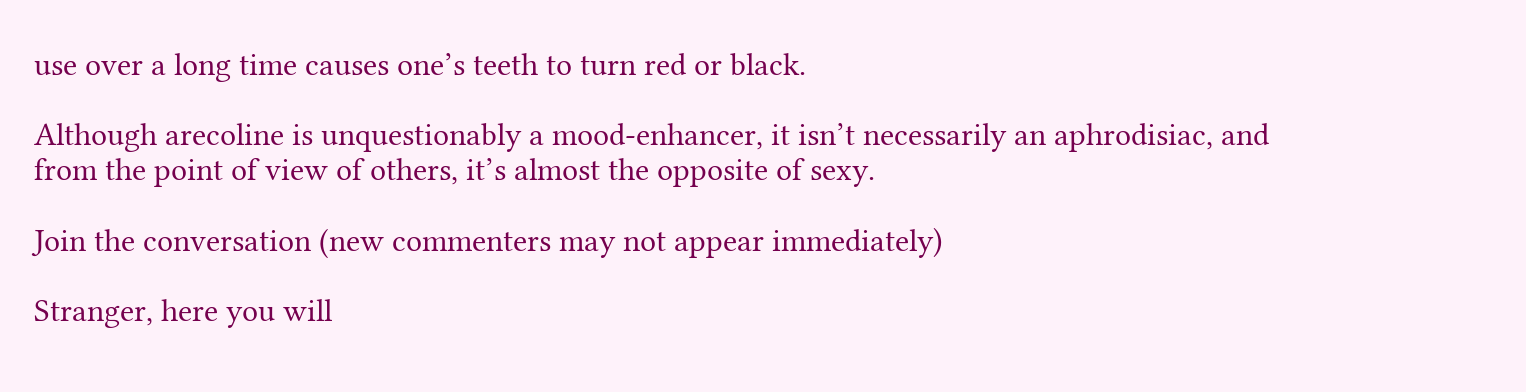use over a long time causes one’s teeth to turn red or black.

Although arecoline is unquestionably a mood-enhancer, it isn’t necessarily an aphrodisiac, and from the point of view of others, it’s almost the opposite of sexy.

Join the conversation (new commenters may not appear immediately)

Stranger, here you will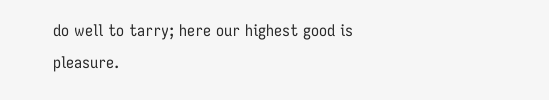do well to tarry; here our highest good is pleasure.